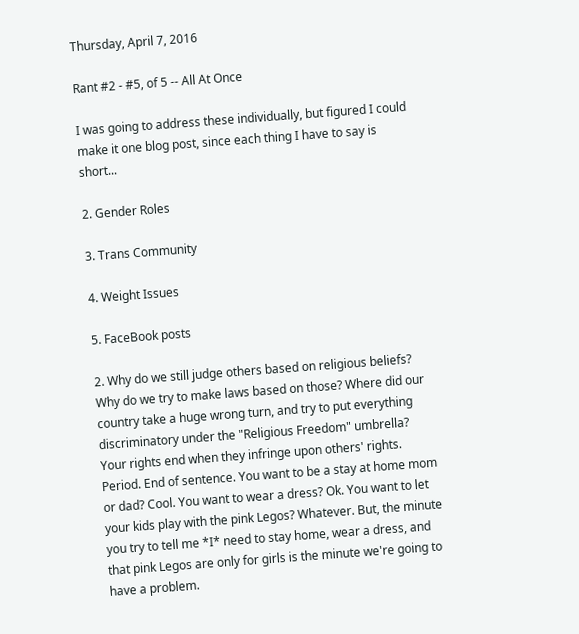Thursday, April 7, 2016

Rant #2 - #5, of 5 -- All At Once

I was going to address these individually, but figured I could make it one blog post, since each thing I have to say is short...

2. Gender Roles

3. Trans Community

4. Weight Issues

5. FaceBook posts

2. Why do we still judge others based on religious beliefs? Why do we try to make laws based on those? Where did our country take a huge wrong turn, and try to put everything discriminatory under the "Religious Freedom" umbrella? Your rights end when they infringe upon others' rights. Period. End of sentence. You want to be a stay at home mom or dad? Cool. You want to wear a dress? Ok. You want to let your kids play with the pink Legos? Whatever. But, the minute you try to tell me *I* need to stay home, wear a dress, and that pink Legos are only for girls is the minute we're going to have a problem.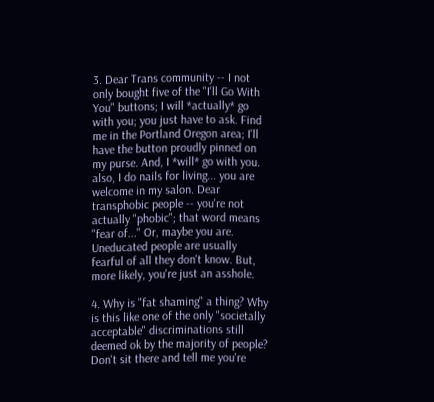3. Dear Trans community -- I not only bought five of the "I'll Go With You" buttons; I will *actually* go with you; you just have to ask. Find me in the Portland Oregon area; I'll have the button proudly pinned on my purse. And, I *will* go with you. also, I do nails for living... you are welcome in my salon. Dear transphobic people -- you're not actually "phobic"; that word means "fear of..." Or, maybe you are. Uneducated people are usually fearful of all they don't know. But, more likely, you're just an asshole.

4. Why is "fat shaming" a thing? Why is this like one of the only "societally acceptable" discriminations still deemed ok by the majority of people? Don't sit there and tell me you're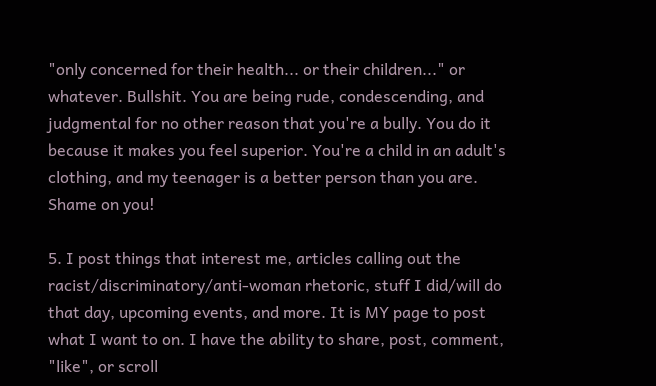"only concerned for their health... or their children..." or whatever. Bullshit. You are being rude, condescending, and judgmental for no other reason that you're a bully. You do it because it makes you feel superior. You're a child in an adult's clothing, and my teenager is a better person than you are. Shame on you!

5. I post things that interest me, articles calling out the racist/discriminatory/anti-woman rhetoric, stuff I did/will do that day, upcoming events, and more. It is MY page to post what I want to on. I have the ability to share, post, comment, "like", or scroll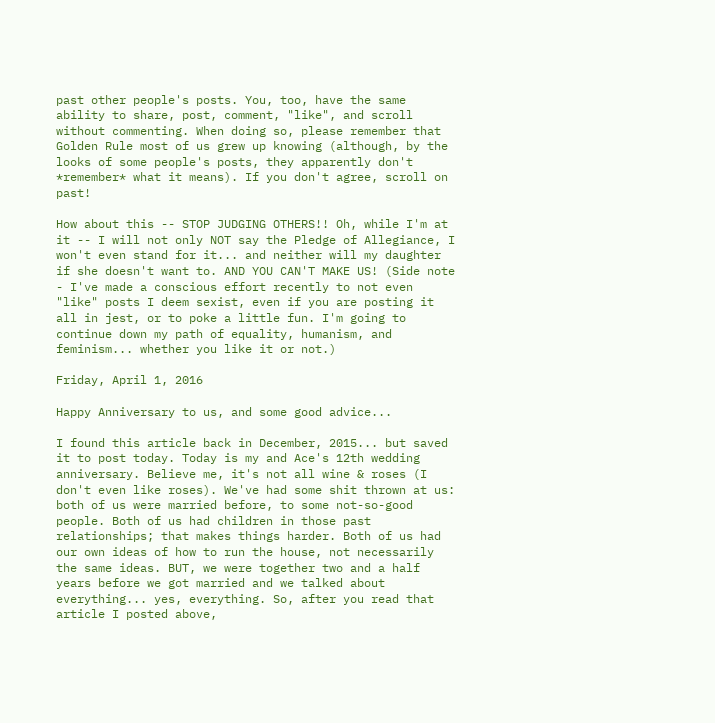past other people's posts. You, too, have the same ability to share, post, comment, "like", and scroll without commenting. When doing so, please remember that Golden Rule most of us grew up knowing (although, by the looks of some people's posts, they apparently don't *remember* what it means). If you don't agree, scroll on past!

How about this -- STOP JUDGING OTHERS!! Oh, while I'm at it -- I will not only NOT say the Pledge of Allegiance, I won't even stand for it... and neither will my daughter if she doesn't want to. AND YOU CAN'T MAKE US! (Side note - I've made a conscious effort recently to not even "like" posts I deem sexist, even if you are posting it all in jest, or to poke a little fun. I'm going to continue down my path of equality, humanism, and feminism... whether you like it or not.)

Friday, April 1, 2016

Happy Anniversary to us, and some good advice...

I found this article back in December, 2015... but saved it to post today. Today is my and Ace's 12th wedding anniversary. Believe me, it's not all wine & roses (I don't even like roses). We've had some shit thrown at us: both of us were married before, to some not-so-good people. Both of us had children in those past relationships; that makes things harder. Both of us had our own ideas of how to run the house, not necessarily the same ideas. BUT, we were together two and a half years before we got married and we talked about everything... yes, everything. So, after you read that article I posted above,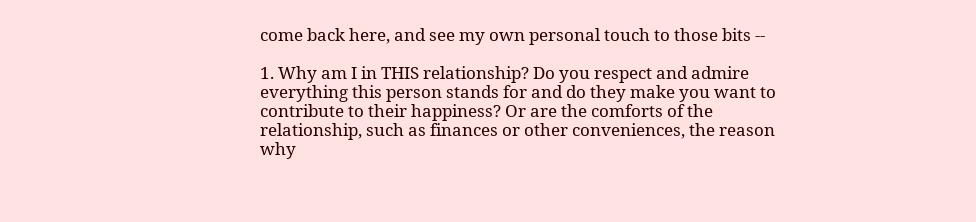come back here, and see my own personal touch to those bits --

1. Why am I in THIS relationship? Do you respect and admire everything this person stands for and do they make you want to contribute to their happiness? Or are the comforts of the relationship, such as finances or other conveniences, the reason why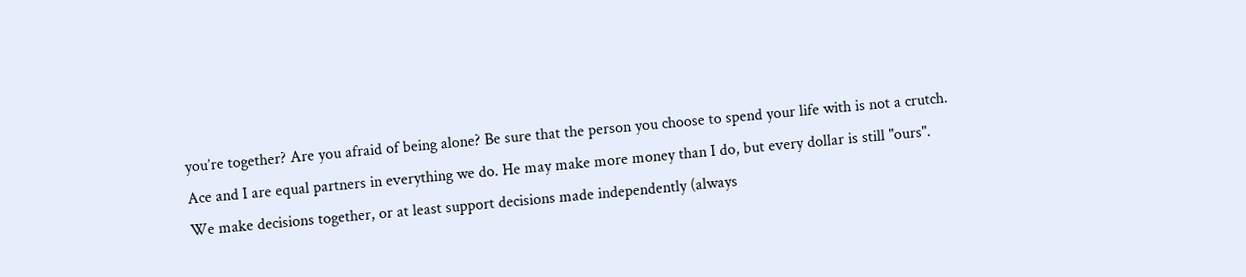you’re together? Are you afraid of being alone? Be sure that the person you choose to spend your life with is not a crutch. Ace and I are equal partners in everything we do. He may make more money than I do, but every dollar is still "ours". We make decisions together, or at least support decisions made independently (always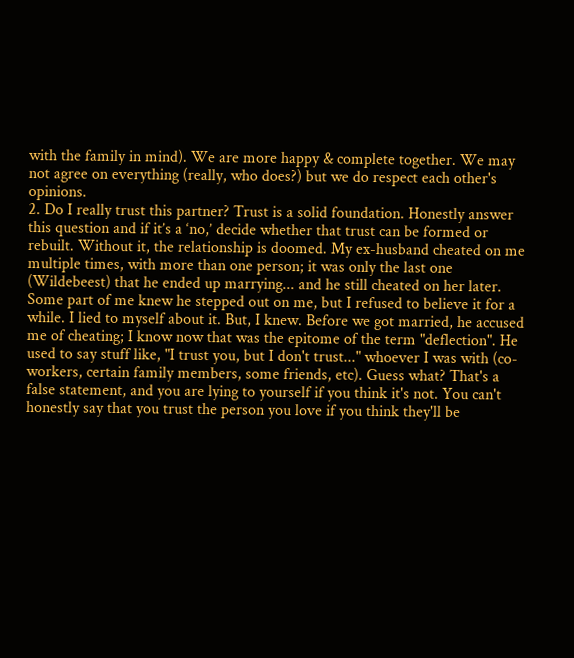with the family in mind). We are more happy & complete together. We may not agree on everything (really, who does?) but we do respect each other's opinions.
2. Do I really trust this partner? Trust is a solid foundation. Honestly answer this question and if it’s a ‘no,’ decide whether that trust can be formed or rebuilt. Without it, the relationship is doomed. My ex-husband cheated on me multiple times, with more than one person; it was only the last one (Wildebeest) that he ended up marrying... and he still cheated on her later. Some part of me knew he stepped out on me, but I refused to believe it for a while. I lied to myself about it. But, I knew. Before we got married, he accused me of cheating; I know now that was the epitome of the term "deflection". He used to say stuff like, "I trust you, but I don't trust..." whoever I was with (co-workers, certain family members, some friends, etc). Guess what? That's a false statement, and you are lying to yourself if you think it's not. You can't honestly say that you trust the person you love if you think they'll be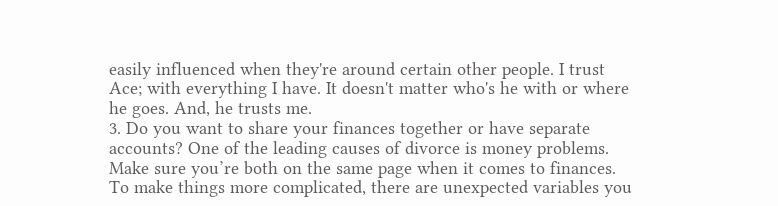easily influenced when they're around certain other people. I trust Ace; with everything I have. It doesn't matter who's he with or where he goes. And, he trusts me.
3. Do you want to share your finances together or have separate accounts? One of the leading causes of divorce is money problems. Make sure you’re both on the same page when it comes to finances. To make things more complicated, there are unexpected variables you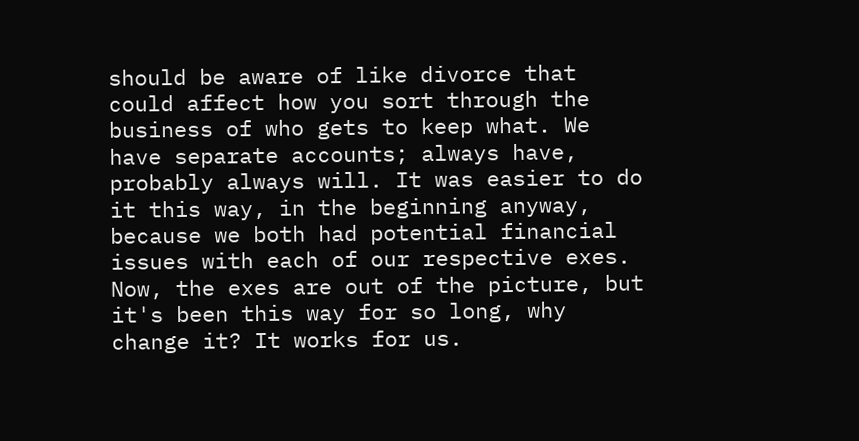should be aware of like divorce that could affect how you sort through the business of who gets to keep what. We have separate accounts; always have, probably always will. It was easier to do it this way, in the beginning anyway, because we both had potential financial issues with each of our respective exes. Now, the exes are out of the picture, but it's been this way for so long, why change it? It works for us.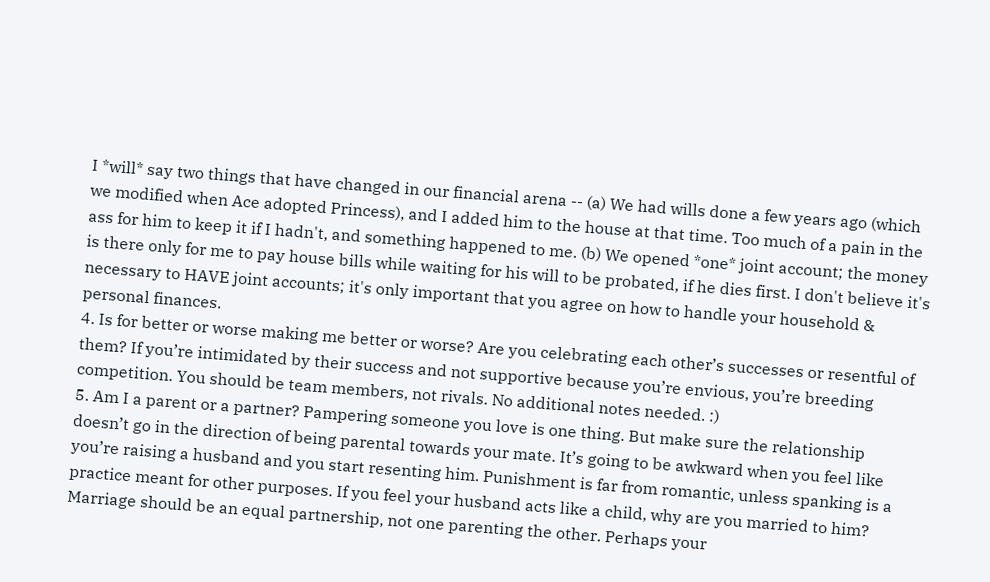I *will* say two things that have changed in our financial arena -- (a) We had wills done a few years ago (which we modified when Ace adopted Princess), and I added him to the house at that time. Too much of a pain in the ass for him to keep it if I hadn't, and something happened to me. (b) We opened *one* joint account; the money is there only for me to pay house bills while waiting for his will to be probated, if he dies first. I don't believe it's necessary to HAVE joint accounts; it's only important that you agree on how to handle your household & personal finances.
4. Is for better or worse making me better or worse? Are you celebrating each other’s successes or resentful of them? If you’re intimidated by their success and not supportive because you’re envious, you’re breeding competition. You should be team members, not rivals. No additional notes needed. :)
5. Am I a parent or a partner? Pampering someone you love is one thing. But make sure the relationship doesn’t go in the direction of being parental towards your mate. It’s going to be awkward when you feel like you’re raising a husband and you start resenting him. Punishment is far from romantic, unless spanking is a practice meant for other purposes. If you feel your husband acts like a child, why are you married to him? Marriage should be an equal partnership, not one parenting the other. Perhaps your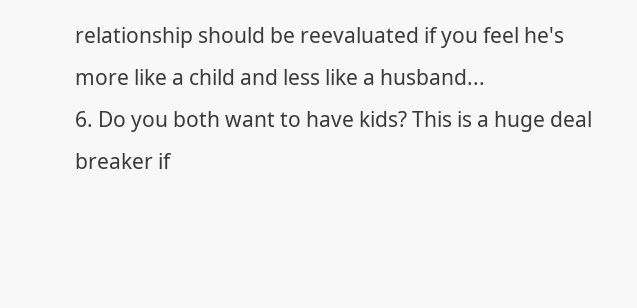relationship should be reevaluated if you feel he's more like a child and less like a husband...
6. Do you both want to have kids? This is a huge deal breaker if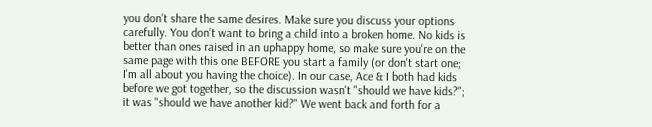you don’t share the same desires. Make sure you discuss your options carefully. You don’t want to bring a child into a broken home. No kids is better than ones raised in an uphappy home, so make sure you're on the same page with this one BEFORE you start a family (or don't start one; I'm all about you having the choice). In our case, Ace & I both had kids before we got together, so the discussion wasn't "should we have kids?"; it was "should we have another kid?" We went back and forth for a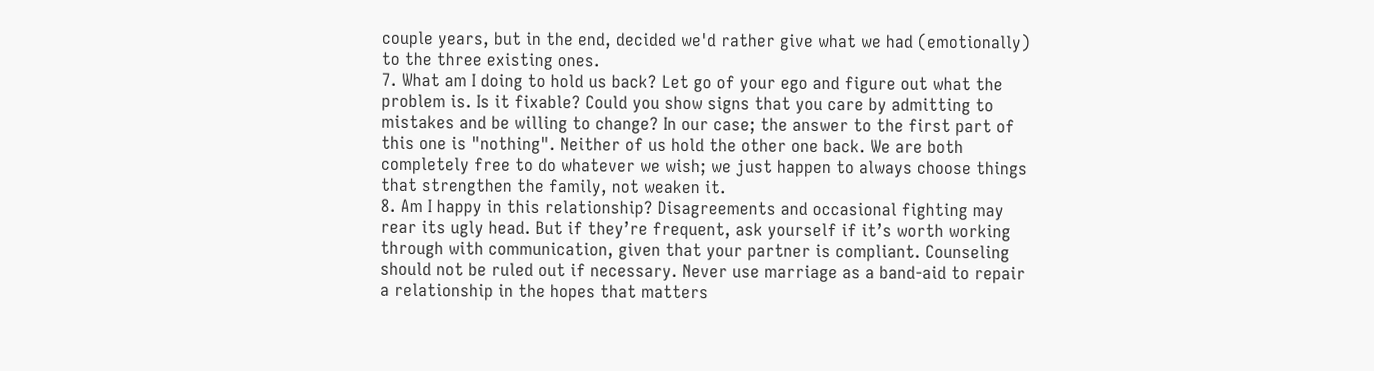couple years, but in the end, decided we'd rather give what we had (emotionally) to the three existing ones.
7. What am I doing to hold us back? Let go of your ego and figure out what the problem is. Is it fixable? Could you show signs that you care by admitting to mistakes and be willing to change? In our case; the answer to the first part of this one is "nothing". Neither of us hold the other one back. We are both completely free to do whatever we wish; we just happen to always choose things that strengthen the family, not weaken it.
8. Am I happy in this relationship? Disagreements and occasional fighting may rear its ugly head. But if they’re frequent, ask yourself if it’s worth working through with communication, given that your partner is compliant. Counseling should not be ruled out if necessary. Never use marriage as a band-aid to repair a relationship in the hopes that matters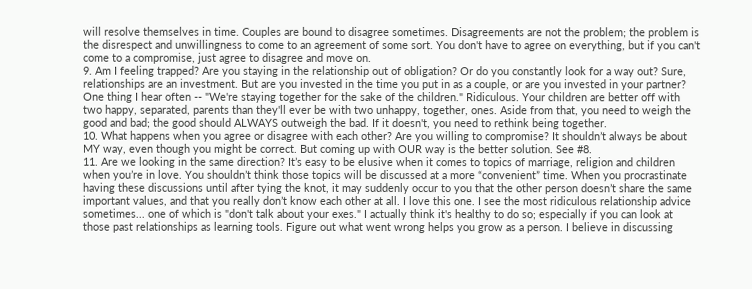will resolve themselves in time. Couples are bound to disagree sometimes. Disagreements are not the problem; the problem is the disrespect and unwillingness to come to an agreement of some sort. You don't have to agree on everything, but if you can't come to a compromise, just agree to disagree and move on.
9. Am I feeling trapped? Are you staying in the relationship out of obligation? Or do you constantly look for a way out? Sure, relationships are an investment. But are you invested in the time you put in as a couple, or are you invested in your partner? One thing I hear often -- "We're staying together for the sake of the children." Ridiculous. Your children are better off with two happy, separated, parents than they'll ever be with two unhappy, together, ones. Aside from that, you need to weigh the good and bad; the good should ALWAYS outweigh the bad. If it doesn't, you need to rethink being together.
10. What happens when you agree or disagree with each other? Are you willing to compromise? It shouldn’t always be about MY way, even though you might be correct. But coming up with OUR way is the better solution. See #8.
11. Are we looking in the same direction? It’s easy to be elusive when it comes to topics of marriage, religion and children when you’re in love. You shouldn’t think those topics will be discussed at a more “convenient” time. When you procrastinate having these discussions until after tying the knot, it may suddenly occur to you that the other person doesn’t share the same important values, and that you really don’t know each other at all. I love this one. I see the most ridiculous relationship advice sometimes... one of which is "don't talk about your exes." I actually think it's healthy to do so; especially if you can look at those past relationships as learning tools. Figure out what went wrong helps you grow as a person. I believe in discussing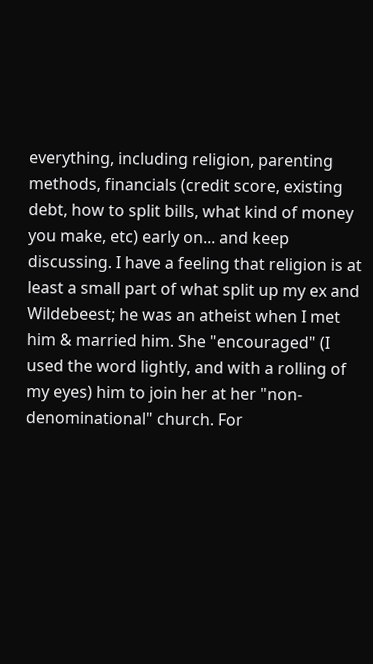everything, including religion, parenting methods, financials (credit score, existing debt, how to split bills, what kind of money you make, etc) early on... and keep discussing. I have a feeling that religion is at least a small part of what split up my ex and Wildebeest; he was an atheist when I met him & married him. She "encouraged" (I used the word lightly, and with a rolling of my eyes) him to join her at her "non-denominational" church. For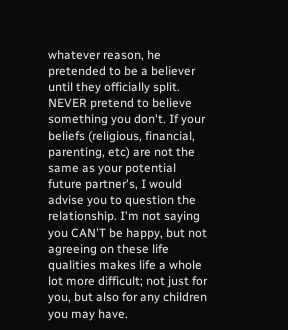whatever reason, he pretended to be a believer until they officially split. NEVER pretend to believe something you don't. If your beliefs (religious, financial, parenting, etc) are not the same as your potential future partner's, I would advise you to question the relationship. I'm not saying you CAN'T be happy, but not agreeing on these life qualities makes life a whole lot more difficult; not just for you, but also for any children you may have.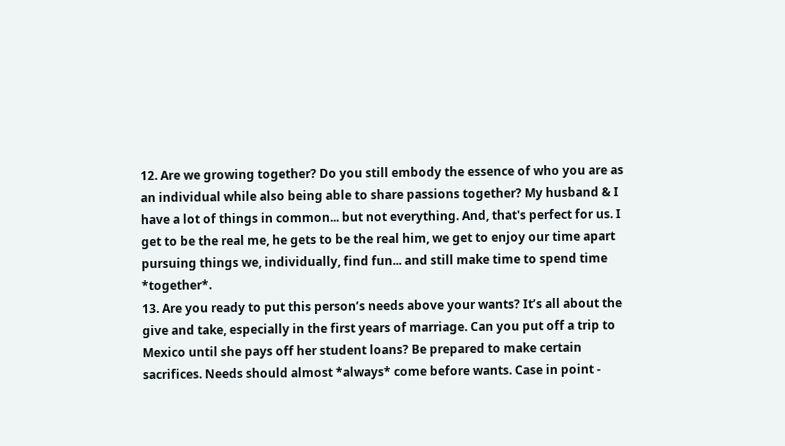12. Are we growing together? Do you still embody the essence of who you are as an individual while also being able to share passions together? My husband & I have a lot of things in common... but not everything. And, that's perfect for us. I get to be the real me, he gets to be the real him, we get to enjoy our time apart pursuing things we, individually, find fun... and still make time to spend time *together*.
13. Are you ready to put this person’s needs above your wants? It’s all about the give and take, especially in the first years of marriage. Can you put off a trip to Mexico until she pays off her student loans? Be prepared to make certain sacrifices. Needs should almost *always* come before wants. Case in point -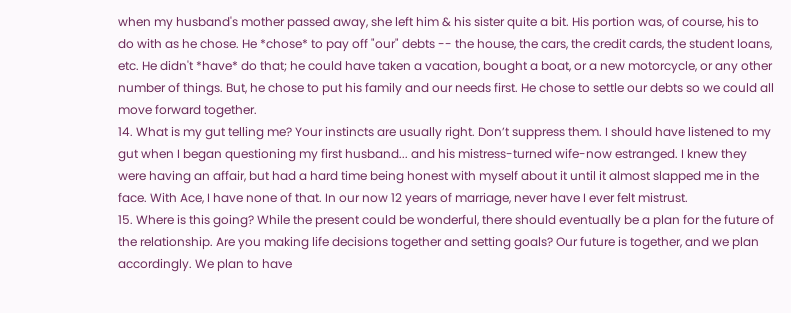when my husband's mother passed away, she left him & his sister quite a bit. His portion was, of course, his to do with as he chose. He *chose* to pay off "our" debts -- the house, the cars, the credit cards, the student loans, etc. He didn't *have* do that; he could have taken a vacation, bought a boat, or a new motorcycle, or any other number of things. But, he chose to put his family and our needs first. He chose to settle our debts so we could all move forward together.
14. What is my gut telling me? Your instincts are usually right. Don’t suppress them. I should have listened to my gut when I began questioning my first husband... and his mistress-turned wife-now estranged. I knew they were having an affair, but had a hard time being honest with myself about it until it almost slapped me in the face. With Ace, I have none of that. In our now 12 years of marriage, never have I ever felt mistrust.
15. Where is this going? While the present could be wonderful, there should eventually be a plan for the future of the relationship. Are you making life decisions together and setting goals? Our future is together, and we plan accordingly. We plan to have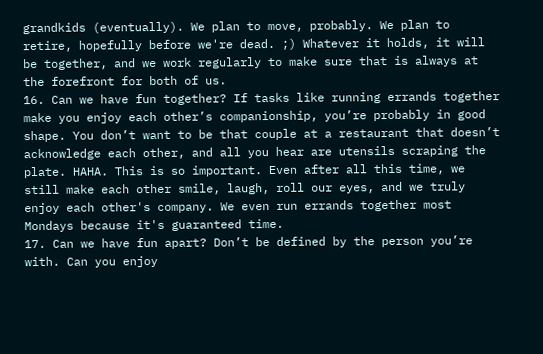grandkids (eventually). We plan to move, probably. We plan to retire, hopefully before we're dead. ;) Whatever it holds, it will be together, and we work regularly to make sure that is always at the forefront for both of us.
16. Can we have fun together? If tasks like running errands together make you enjoy each other’s companionship, you’re probably in good shape. You don’t want to be that couple at a restaurant that doesn’t acknowledge each other, and all you hear are utensils scraping the plate. HAHA. This is so important. Even after all this time, we still make each other smile, laugh, roll our eyes, and we truly enjoy each other's company. We even run errands together most Mondays because it's guaranteed time.
17. Can we have fun apart? Don’t be defined by the person you’re with. Can you enjoy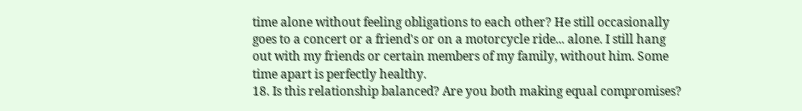time alone without feeling obligations to each other? He still occasionally goes to a concert or a friend's or on a motorcycle ride... alone. I still hang out with my friends or certain members of my family, without him. Some time apart is perfectly healthy.
18. Is this relationship balanced? Are you both making equal compromises?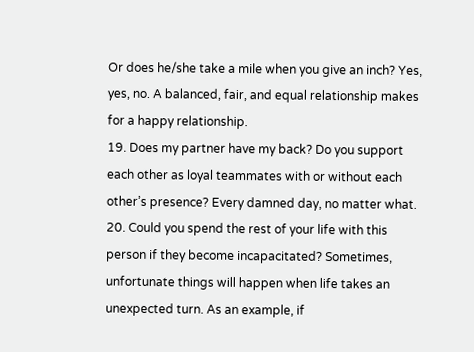Or does he/she take a mile when you give an inch? Yes, yes, no. A balanced, fair, and equal relationship makes for a happy relationship.
19. Does my partner have my back? Do you support each other as loyal teammates with or without each other’s presence? Every damned day, no matter what.
20. Could you spend the rest of your life with this person if they become incapacitated? Sometimes, unfortunate things will happen when life takes an unexpected turn. As an example, if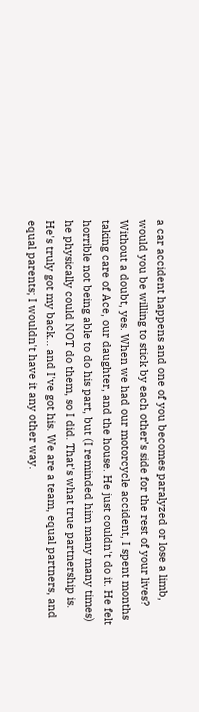a car accident happens and one of you becomes paralyzed or lose a limb, would you be willing to stick by each other’s side for the rest of your lives? Without a doubt, yes. When we had our motorcycle accident, I spent months taking care of Ace, our daughter, and the house. He just couldn't do it. He felt horrible not being able to do his part, but (I reminded him many many times) he physically could NOT do them, so I did. That's what true partnership is. He's truly got my back... and I've got his. We are a team, equal partners, and equal parents; I wouldn't have it any other way.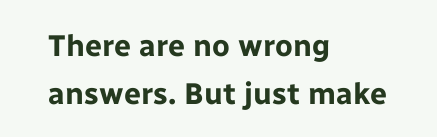There are no wrong answers. But just make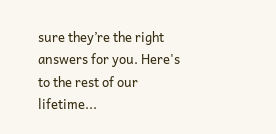sure they’re the right answers for you. Here's to the rest of our lifetime...